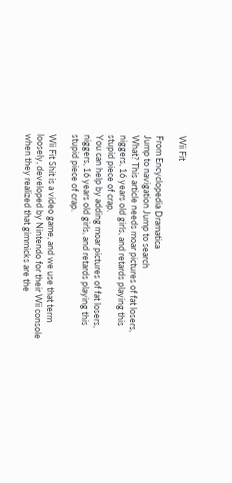Wii Fit

From Encyclopedia Dramatica
Jump to navigation Jump to search
What? This article needs moar pictures of fat losers, niggers, 16 years old girls, and retards playing this stupid piece of crap.
You can help by adding moar pictures of fat losers, niggers, 16 years old girls, and retards playing this stupid piece of crap.

Wii Fit Shit is a video game, and we use that term loosely, developed by Nintendo for their Wii console when they realized that gimmicks are the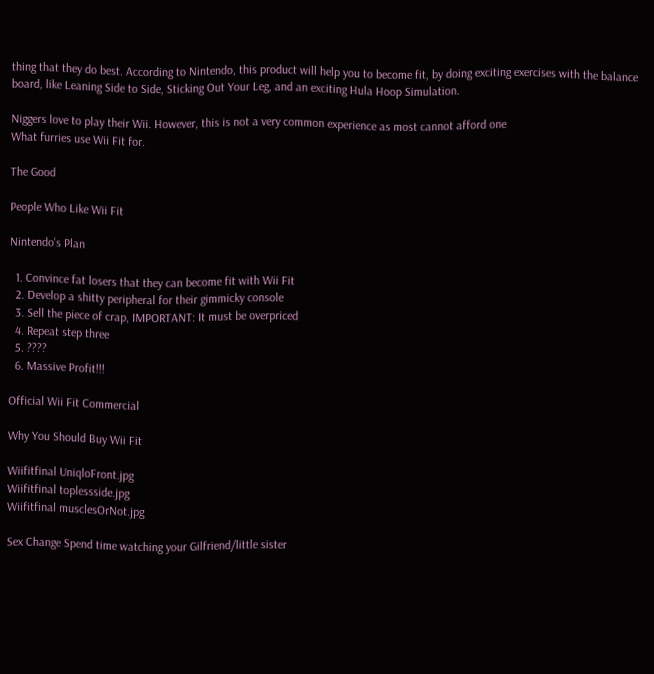thing that they do best. According to Nintendo, this product will help you to become fit, by doing exciting exercises with the balance board, like Leaning Side to Side, Sticking Out Your Leg, and an exciting Hula Hoop Simulation.

Niggers love to play their Wii. However, this is not a very common experience as most cannot afford one
What furries use Wii Fit for.

The Good

People Who Like Wii Fit

Nintendo's Plan

  1. Convince fat losers that they can become fit with Wii Fit
  2. Develop a shitty peripheral for their gimmicky console
  3. Sell the piece of crap, IMPORTANT: It must be overpriced
  4. Repeat step three
  5. ????
  6. Massive Profit!!!

Official Wii Fit Commercial

Why You Should Buy Wii Fit

Wiifitfinal UniqloFront.jpg
Wiifitfinal toplessside.jpg
Wiifitfinal musclesOrNot.jpg

Sex Change Spend time watching your Gilfriend/little sister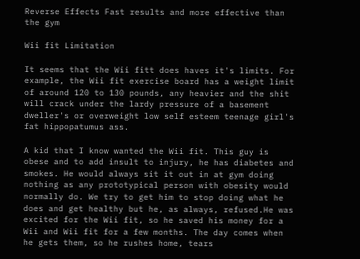Reverse Effects Fast results and more effective than the gym

Wii fit Limitation

It seems that the Wii fitt does haves it's limits. For example, the Wii fit exercise board has a weight limit of around 120 to 130 pounds, any heavier and the shit will crack under the lardy pressure of a basement dweller's or overweight low self esteem teenage girl's fat hippopatumus ass.

A kid that I know wanted the Wii fit. This guy is obese and to add insult to injury, he has diabetes and smokes. He would always sit it out in at gym doing nothing as any prototypical person with obesity would normally do. We try to get him to stop doing what he does and get healthy but he, as always, refused.He was excited for the Wii fit, so he saved his money for a Wii and Wii fit for a few months. The day comes when he gets them, so he rushes home, tears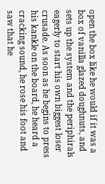open the box like he would if it was a box of vanilla glazed doughnuts, and sets up the system and the periphirals eagerly to start his own biggest loser crusade. As soon as he begins to press his kankle on the board, he heard a cracking sound, he rose his foot and saw that he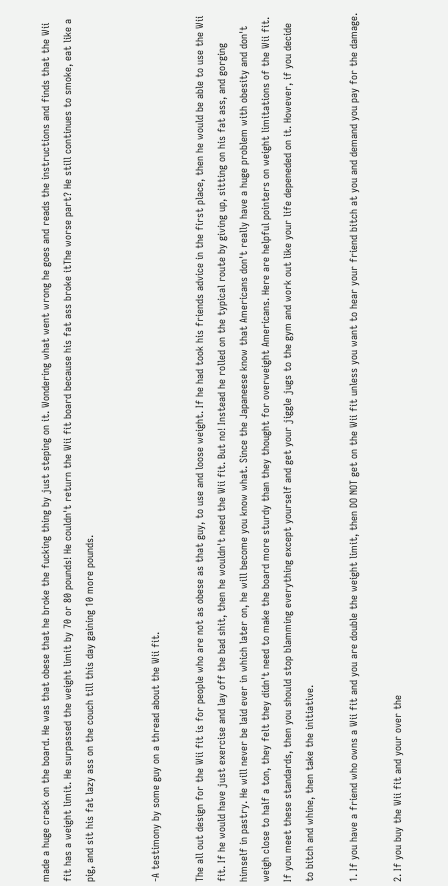made a huge crack on the board. He was that obese that he broke the fucking thing by just steping on it. Wondering what went wrong he goes and reads the instructions and finds that the Wii fit has a weight limit. He surpassed the weight limit by 70 or 80 pounds! He couldn't return the Wii fit board because his fat ass broke itThe worse part? He still continues to smoke, eat like a pig, and sit his fat lazy ass on the couch till this day gaining 10 more pounds.


-A testimony by some guy on a thread about the Wii fit.

The all out design for the Wii fit is for people who are not as obese as that guy, to use and loose weight. If he had took his friends advice in the first place, then he would be able to use the Wii fit. If he would have just exercise and lay off the bad shit, then he wouldn't need the Wii fit. But no! Instead he rolled on the typical route by giving up, sitting on his fat ass, and gorging himself in pastry. He will never be laid ever in which later on, he will become you know what. Since the Japaneese know that Americans don't really have a huge problem with obesity and don't weigh close to half a ton, they felt they didn't need to make the board more sturdy than they thought for overweight Americans. Here are helpful pointers on weight limitations of the Wii fit. If you meet these standards, then you should stop blamming everything except yourself and get your jiggle jugs to the gym and work out like your life depeneded on it. However, if you decide to bitch and whine, then take the initiative.

1. If you have a friend who owns a Wii fit and you are double the weight limit, then DO NOT get on the Wii fit unless you want to hear your friend bitch at you and demand you pay for the damage.

2. If you buy the Wii fit and your over the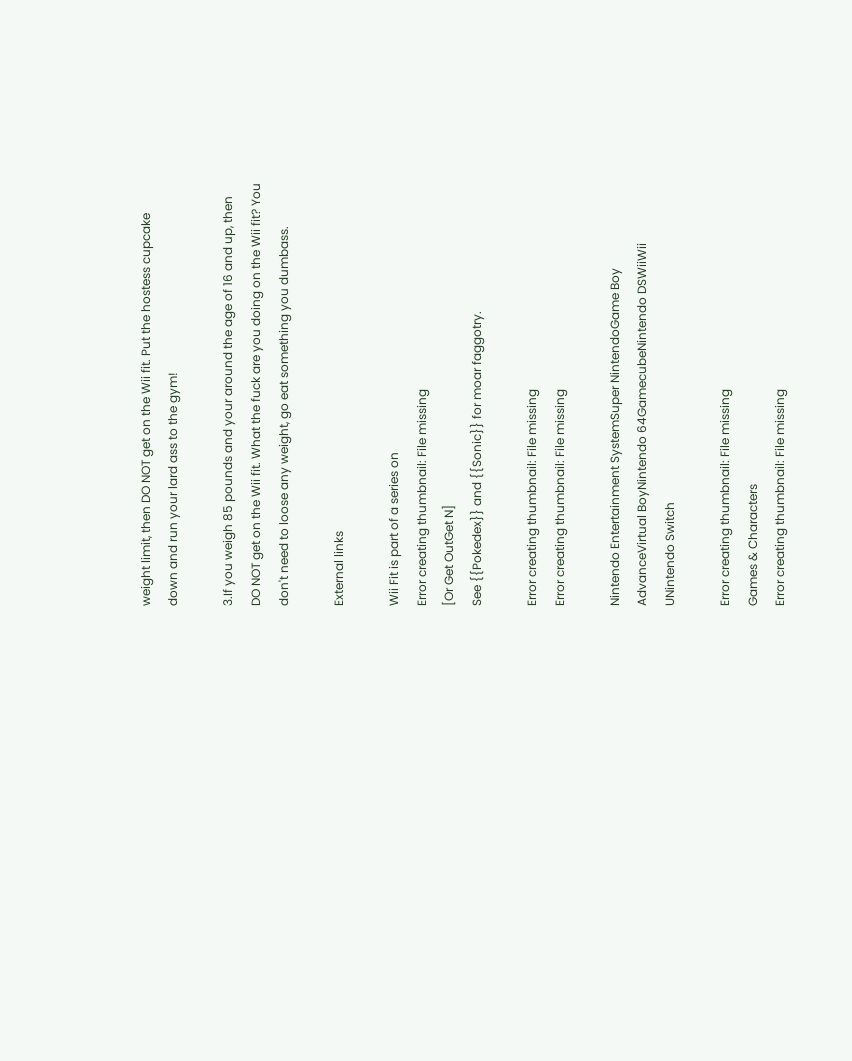weight limit, then DO NOT get on the Wii fit. Put the hostess cupcake down and run your lard ass to the gym!

3.If you weigh 85 pounds and your around the age of 16 and up, then DO NOT get on the Wii fit. What the fuck are you doing on the Wii fit? You don't need to loose any weight, go eat something you dumbass.

External links

Wii Fit is part of a series on
Error creating thumbnail: File missing
[Or Get OutGet N]
See {{Pokedex}} and {{Sonic}} for moar faggotry.

Error creating thumbnail: File missing
Error creating thumbnail: File missing

Nintendo Entertainment SystemSuper NintendoGame Boy AdvanceVirtual BoyNintendo 64GamecubeNintendo DSWiiWii UNintendo Switch

Error creating thumbnail: File missing
Games & Characters
Error creating thumbnail: File missing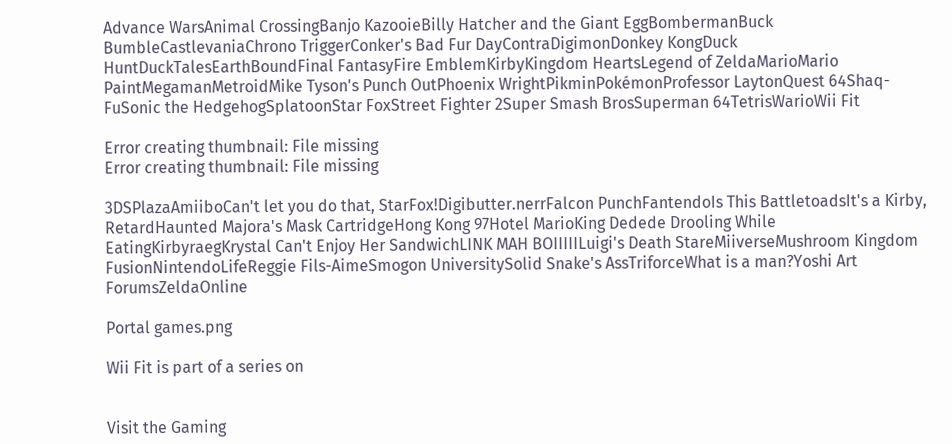Advance WarsAnimal CrossingBanjo KazooieBilly Hatcher and the Giant EggBombermanBuck BumbleCastlevaniaChrono TriggerConker's Bad Fur DayContraDigimonDonkey KongDuck HuntDuckTalesEarthBoundFinal FantasyFire EmblemKirbyKingdom HeartsLegend of ZeldaMarioMario PaintMegamanMetroidMike Tyson's Punch OutPhoenix WrightPikminPokémonProfessor LaytonQuest 64Shaq-FuSonic the HedgehogSplatoonStar FoxStreet Fighter 2Super Smash BrosSuperman 64TetrisWarioWii Fit

Error creating thumbnail: File missing
Error creating thumbnail: File missing

3DSPlazaAmiiboCan't let you do that, StarFox!Digibutter.nerrFalcon PunchFantendoIs This BattletoadsIt's a Kirby, RetardHaunted Majora's Mask CartridgeHong Kong 97Hotel MarioKing Dedede Drooling While EatingKirbyraegKrystal Can't Enjoy Her SandwichLINK MAH BOIIIIILuigi's Death StareMiiverseMushroom Kingdom FusionNintendoLifeReggie Fils-AimeSmogon UniversitySolid Snake's AssTriforceWhat is a man?Yoshi Art ForumsZeldaOnline

Portal games.png

Wii Fit is part of a series on


Visit the Gaming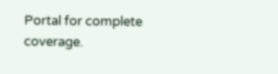Portal for complete coverage.